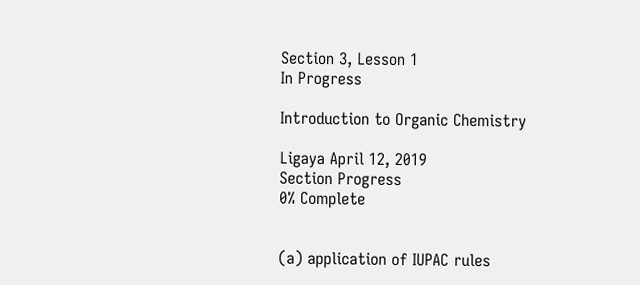Section 3, Lesson 1
In Progress

Introduction to Organic Chemistry

Ligaya April 12, 2019
Section Progress
0% Complete


(a) application of IUPAC rules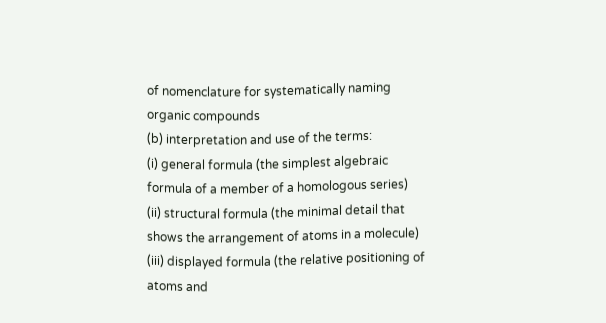of nomenclature for systematically naming organic compounds
(b) interpretation and use of the terms:
(i) general formula (the simplest algebraic formula of a member of a homologous series)
(ii) structural formula (the minimal detail that shows the arrangement of atoms in a molecule)
(iii) displayed formula (the relative positioning of atoms and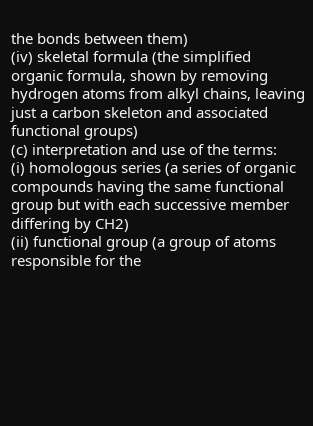the bonds between them)
(iv) skeletal formula (the simplified organic formula, shown by removing hydrogen atoms from alkyl chains, leaving just a carbon skeleton and associated functional groups)
(c) interpretation and use of the terms:
(i) homologous series (a series of organic compounds having the same functional group but with each successive member differing by CH2)
(ii) functional group (a group of atoms responsible for the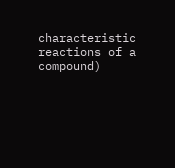characteristic reactions of a compound)